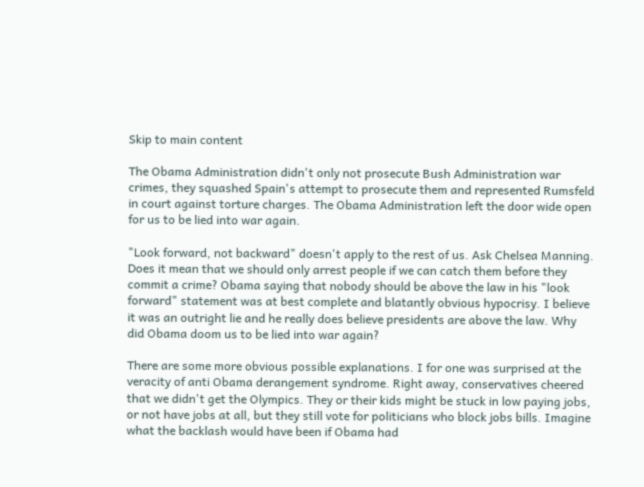Skip to main content

The Obama Administration didn't only not prosecute Bush Administration war crimes, they squashed Spain's attempt to prosecute them and represented Rumsfeld in court against torture charges. The Obama Administration left the door wide open for us to be lied into war again.

"Look forward, not backward" doesn't apply to the rest of us. Ask Chelsea Manning. Does it mean that we should only arrest people if we can catch them before they commit a crime? Obama saying that nobody should be above the law in his "look forward" statement was at best complete and blatantly obvious hypocrisy. I believe it was an outright lie and he really does believe presidents are above the law. Why did Obama doom us to be lied into war again?

There are some more obvious possible explanations. I for one was surprised at the veracity of anti Obama derangement syndrome. Right away, conservatives cheered that we didn't get the Olympics. They or their kids might be stuck in low paying jobs, or not have jobs at all, but they still vote for politicians who block jobs bills. Imagine what the backlash would have been if Obama had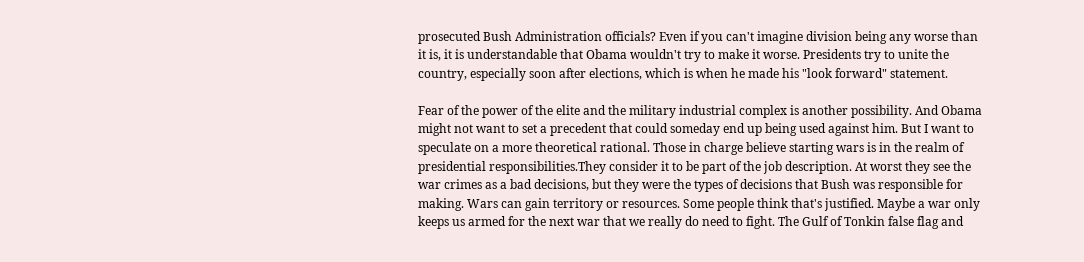prosecuted Bush Administration officials? Even if you can't imagine division being any worse than it is, it is understandable that Obama wouldn't try to make it worse. Presidents try to unite the country, especially soon after elections, which is when he made his "look forward" statement.

Fear of the power of the elite and the military industrial complex is another possibility. And Obama might not want to set a precedent that could someday end up being used against him. But I want to speculate on a more theoretical rational. Those in charge believe starting wars is in the realm of presidential responsibilities.They consider it to be part of the job description. At worst they see the war crimes as a bad decisions, but they were the types of decisions that Bush was responsible for making. Wars can gain territory or resources. Some people think that's justified. Maybe a war only keeps us armed for the next war that we really do need to fight. The Gulf of Tonkin false flag and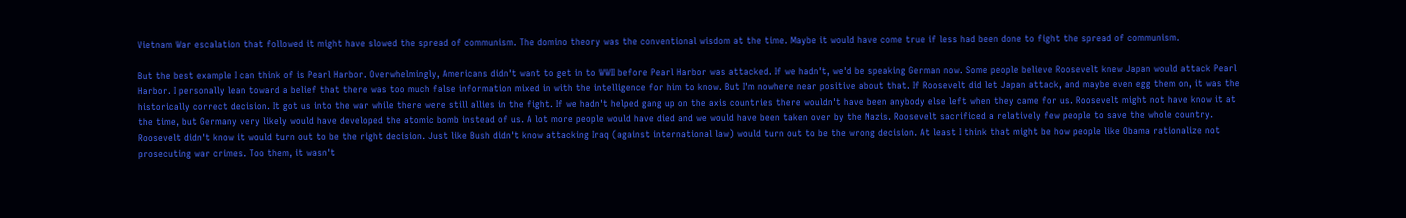Vietnam War escalation that followed it might have slowed the spread of communism. The domino theory was the conventional wisdom at the time. Maybe it would have come true if less had been done to fight the spread of communism.

But the best example I can think of is Pearl Harbor. Overwhelmingly, Americans didn't want to get in to WWII before Pearl Harbor was attacked. If we hadn't, we'd be speaking German now. Some people believe Roosevelt knew Japan would attack Pearl Harbor. I personally lean toward a belief that there was too much false information mixed in with the intelligence for him to know. But I'm nowhere near positive about that. If Roosevelt did let Japan attack, and maybe even egg them on, it was the historically correct decision. It got us into the war while there were still allies in the fight. If we hadn't helped gang up on the axis countries there wouldn't have been anybody else left when they came for us. Roosevelt might not have know it at the time, but Germany very likely would have developed the atomic bomb instead of us. A lot more people would have died and we would have been taken over by the Nazis. Roosevelt sacrificed a relatively few people to save the whole country. Roosevelt didn't know it would turn out to be the right decision. Just like Bush didn't know attacking Iraq (against international law) would turn out to be the wrong decision. At least I think that might be how people like Obama rationalize not prosecuting war crimes. Too them, it wasn't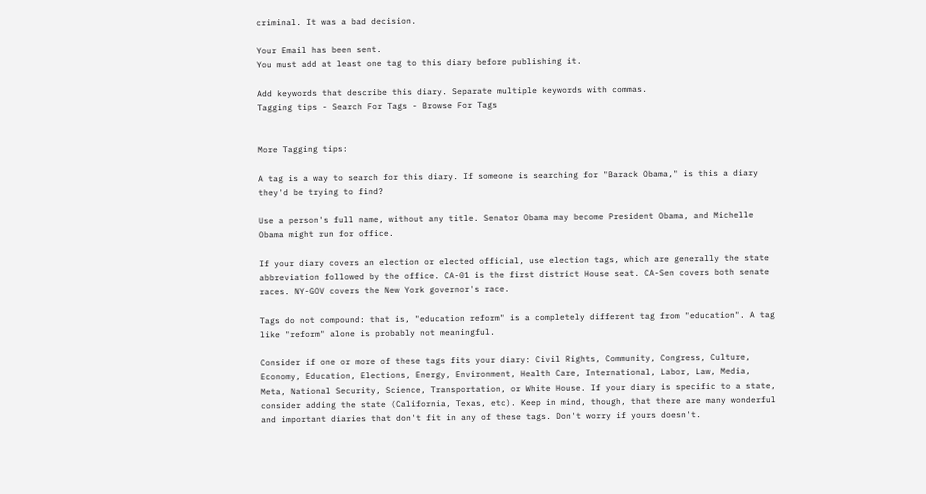criminal. It was a bad decision.

Your Email has been sent.
You must add at least one tag to this diary before publishing it.

Add keywords that describe this diary. Separate multiple keywords with commas.
Tagging tips - Search For Tags - Browse For Tags


More Tagging tips:

A tag is a way to search for this diary. If someone is searching for "Barack Obama," is this a diary they'd be trying to find?

Use a person's full name, without any title. Senator Obama may become President Obama, and Michelle Obama might run for office.

If your diary covers an election or elected official, use election tags, which are generally the state abbreviation followed by the office. CA-01 is the first district House seat. CA-Sen covers both senate races. NY-GOV covers the New York governor's race.

Tags do not compound: that is, "education reform" is a completely different tag from "education". A tag like "reform" alone is probably not meaningful.

Consider if one or more of these tags fits your diary: Civil Rights, Community, Congress, Culture, Economy, Education, Elections, Energy, Environment, Health Care, International, Labor, Law, Media, Meta, National Security, Science, Transportation, or White House. If your diary is specific to a state, consider adding the state (California, Texas, etc). Keep in mind, though, that there are many wonderful and important diaries that don't fit in any of these tags. Don't worry if yours doesn't.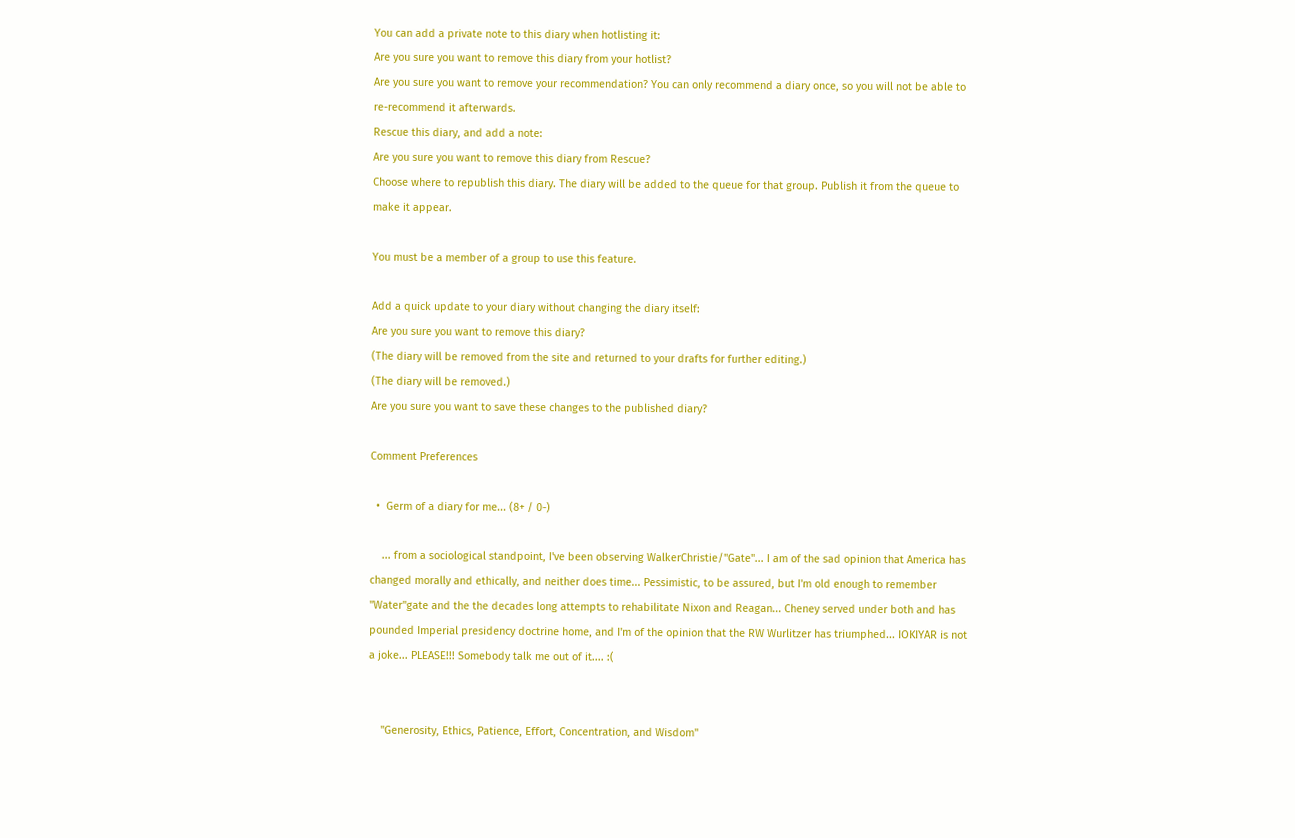You can add a private note to this diary when hotlisting it:
Are you sure you want to remove this diary from your hotlist?
Are you sure you want to remove your recommendation? You can only recommend a diary once, so you will not be able to re-recommend it afterwards.
Rescue this diary, and add a note:
Are you sure you want to remove this diary from Rescue?
Choose where to republish this diary. The diary will be added to the queue for that group. Publish it from the queue to make it appear.

You must be a member of a group to use this feature.

Add a quick update to your diary without changing the diary itself:
Are you sure you want to remove this diary?
(The diary will be removed from the site and returned to your drafts for further editing.)
(The diary will be removed.)
Are you sure you want to save these changes to the published diary?

Comment Preferences

  •  Germ of a diary for me... (8+ / 0-)

    ... from a sociological standpoint, I've been observing WalkerChristie/"Gate"... I am of the sad opinion that America has changed morally and ethically, and neither does time... Pessimistic, to be assured, but I'm old enough to remember "Water"gate and the the decades long attempts to rehabilitate Nixon and Reagan... Cheney served under both and has pounded Imperial presidency doctrine home, and I'm of the opinion that the RW Wurlitzer has triumphed... IOKIYAR is not a joke... PLEASE!!! Somebody talk me out of it.... :(


    "Generosity, Ethics, Patience, Effort, Concentration, and Wisdom"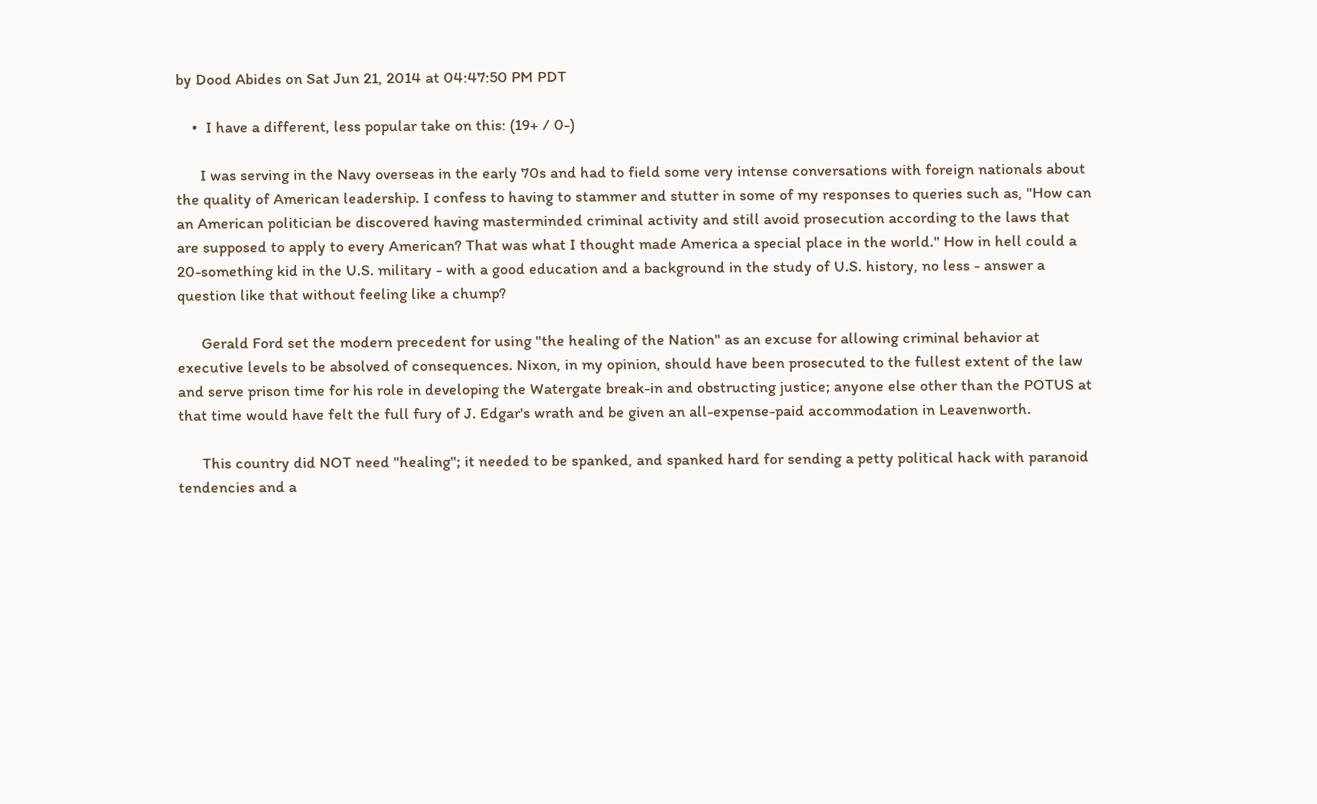by Dood Abides on Sat Jun 21, 2014 at 04:47:50 PM PDT

    •  I have a different, less popular take on this: (19+ / 0-)

      I was serving in the Navy overseas in the early 70s and had to field some very intense conversations with foreign nationals about the quality of American leadership. I confess to having to stammer and stutter in some of my responses to queries such as, "How can an American politician be discovered having masterminded criminal activity and still avoid prosecution according to the laws that are supposed to apply to every American? That was what I thought made America a special place in the world." How in hell could a 20-something kid in the U.S. military - with a good education and a background in the study of U.S. history, no less - answer a question like that without feeling like a chump?

      Gerald Ford set the modern precedent for using "the healing of the Nation" as an excuse for allowing criminal behavior at executive levels to be absolved of consequences. Nixon, in my opinion, should have been prosecuted to the fullest extent of the law and serve prison time for his role in developing the Watergate break-in and obstructing justice; anyone else other than the POTUS at that time would have felt the full fury of J. Edgar's wrath and be given an all-expense-paid accommodation in Leavenworth.

      This country did NOT need "healing"; it needed to be spanked, and spanked hard for sending a petty political hack with paranoid tendencies and a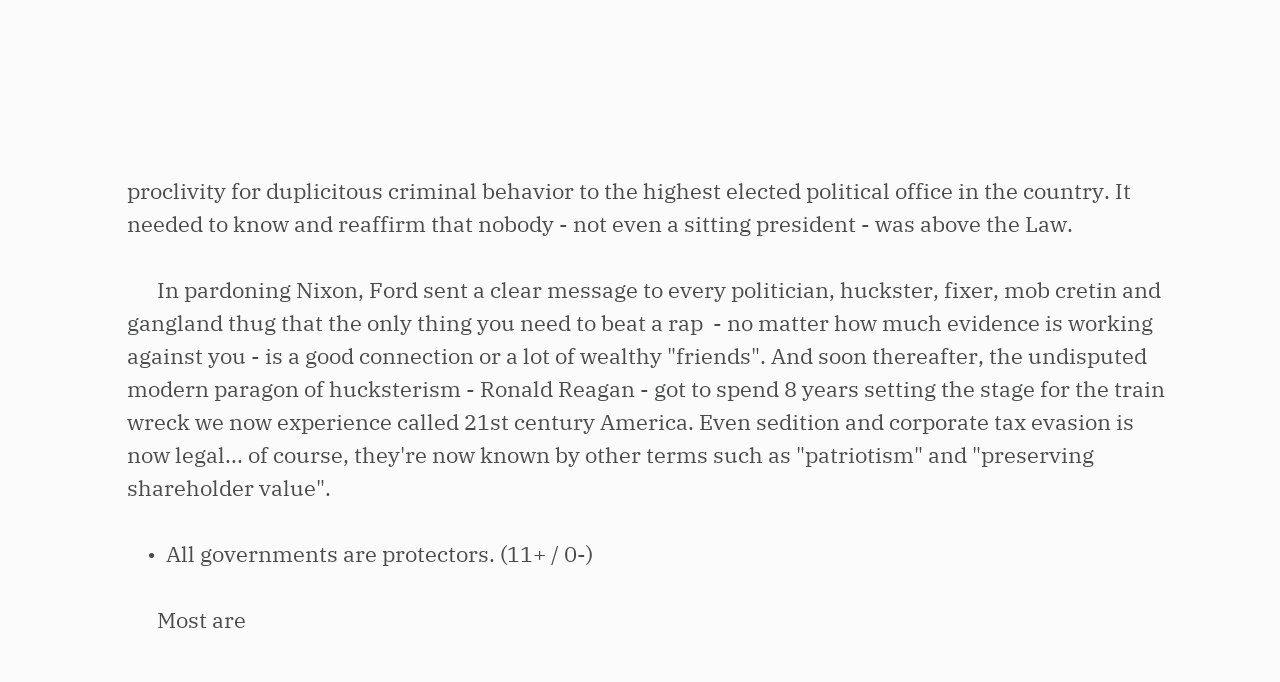proclivity for duplicitous criminal behavior to the highest elected political office in the country. It needed to know and reaffirm that nobody - not even a sitting president - was above the Law.

      In pardoning Nixon, Ford sent a clear message to every politician, huckster, fixer, mob cretin and gangland thug that the only thing you need to beat a rap  - no matter how much evidence is working against you - is a good connection or a lot of wealthy "friends". And soon thereafter, the undisputed modern paragon of hucksterism - Ronald Reagan - got to spend 8 years setting the stage for the train wreck we now experience called 21st century America. Even sedition and corporate tax evasion is now legal... of course, they're now known by other terms such as "patriotism" and "preserving shareholder value".

    •  All governments are protectors. (11+ / 0-)

      Most are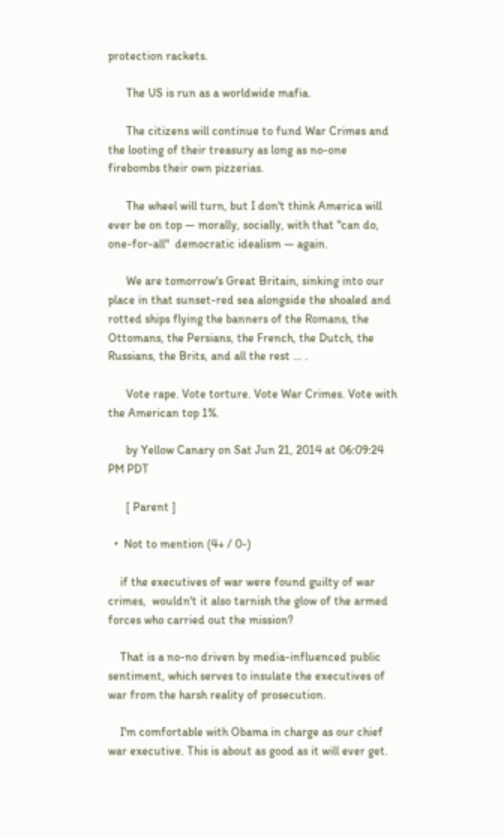protection rackets.

      The US is run as a worldwide mafia.

      The citizens will continue to fund War Crimes and the looting of their treasury as long as no-one firebombs their own pizzerias.

      The wheel will turn, but I don't think America will ever be on top — morally, socially, with that "can do, one-for-all"  democratic idealism — again.

      We are tomorrow's Great Britain, sinking into our place in that sunset-red sea alongside the shoaled and rotted ships flying the banners of the Romans, the Ottomans, the Persians, the French, the Dutch, the Russians, the Brits, and all the rest ... .

      Vote rape. Vote torture. Vote War Crimes. Vote with the American top 1%.

      by Yellow Canary on Sat Jun 21, 2014 at 06:09:24 PM PDT

      [ Parent ]

  •  Not to mention (4+ / 0-)

    if the executives of war were found guilty of war crimes,  wouldn't it also tarnish the glow of the armed forces who carried out the mission?

    That is a no-no driven by media-influenced public sentiment, which serves to insulate the executives of war from the harsh reality of prosecution.

    I'm comfortable with Obama in charge as our chief war executive. This is about as good as it will ever get.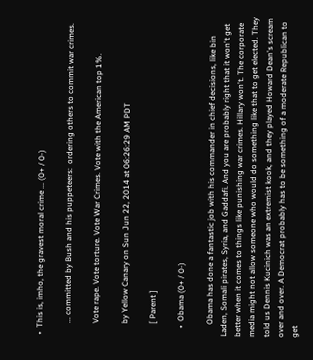•  This is, imho, the gravest moral crime ... (0+ / 0-)

      ... committed by Bush and his puppeteers:  ordering others to commit war crimes.

      Vote rape. Vote torture. Vote War Crimes. Vote with the American top 1%.

      by Yellow Canary on Sun Jun 22, 2014 at 06:26:29 AM PDT

      [ Parent ]

    •  Obama (0+ / 0-)

      Obama has done a fantastic job with his commander in chief decisions, like bin Laden, Somali pirates, Syria, and Gaddafi. And you are probably right that it won't get better when it comes to things like punishing war crimes. Hillary won't. The corporate media might not allow someone who would do something like that to get elected. They told us Dennis Kucinich was an extremist kook, and they played Howard Dean's scream over and over. A Democrat probably has to be something of a moderate Republican to get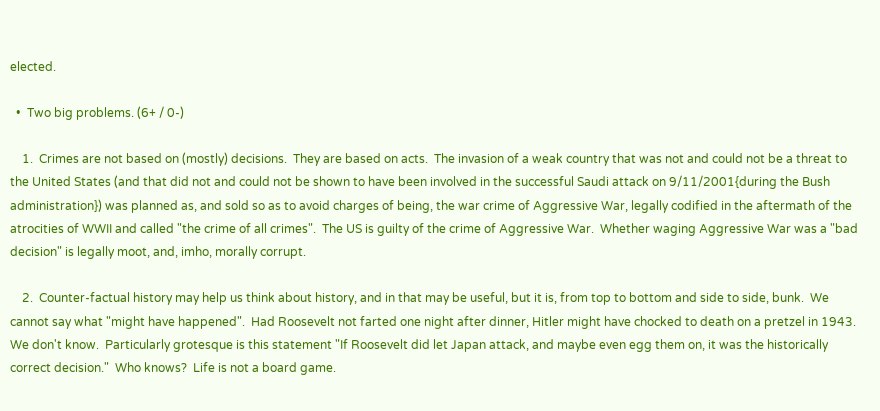elected.

  •  Two big problems. (6+ / 0-)

    1.  Crimes are not based on (mostly) decisions.  They are based on acts.  The invasion of a weak country that was not and could not be a threat to the United States (and that did not and could not be shown to have been involved in the successful Saudi attack on 9/11/2001{during the Bush administration}) was planned as, and sold so as to avoid charges of being, the war crime of Aggressive War, legally codified in the aftermath of the atrocities of WWII and called "the crime of all crimes".  The US is guilty of the crime of Aggressive War.  Whether waging Aggressive War was a "bad decision" is legally moot, and, imho, morally corrupt.

    2.  Counter-factual history may help us think about history, and in that may be useful, but it is, from top to bottom and side to side, bunk.  We cannot say what "might have happened".  Had Roosevelt not farted one night after dinner, Hitler might have chocked to death on a pretzel in 1943.  We don't know.  Particularly grotesque is this statement "If Roosevelt did let Japan attack, and maybe even egg them on, it was the historically correct decision."  Who knows?  Life is not a board game.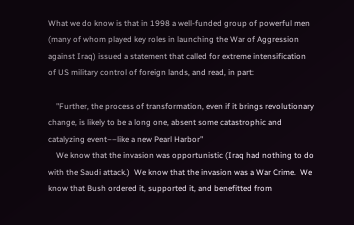What we do know is that in 1998 a well-funded group of powerful men (many of whom played key roles in launching the War of Aggression against Iraq) issued a statement that called for extreme intensification of US military control of foreign lands, and read, in part:

    "Further, the process of transformation, even if it brings revolutionary change, is likely to be a long one, absent some catastrophic and catalyzing event––like a new Pearl Harbor"
    We know that the invasion was opportunistic (Iraq had nothing to do with the Saudi attack.)  We know that the invasion was a War Crime.  We know that Bush ordered it, supported it, and benefitted from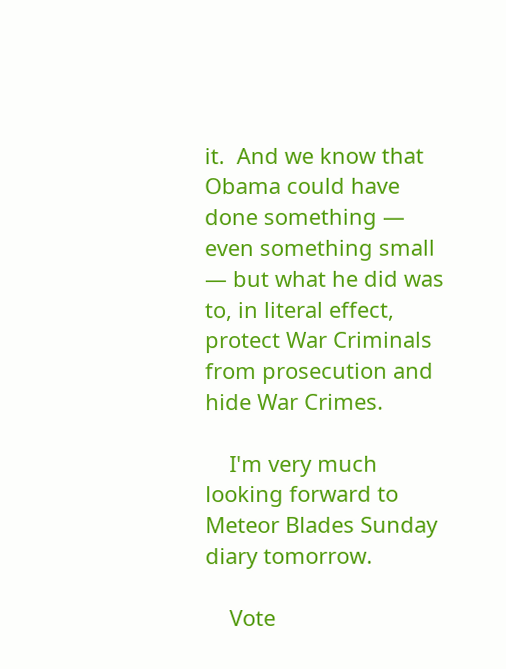it.  And we know that Obama could have done something — even something small — but what he did was to, in literal effect, protect War Criminals from prosecution and hide War Crimes.

    I'm very much looking forward to Meteor Blades Sunday diary tomorrow.

    Vote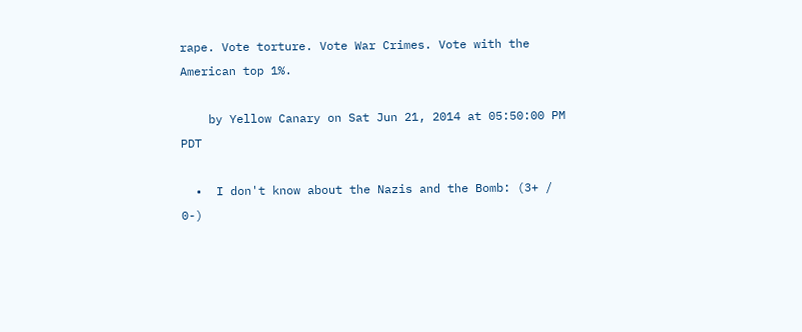rape. Vote torture. Vote War Crimes. Vote with the American top 1%.

    by Yellow Canary on Sat Jun 21, 2014 at 05:50:00 PM PDT

  •  I don't know about the Nazis and the Bomb: (3+ / 0-)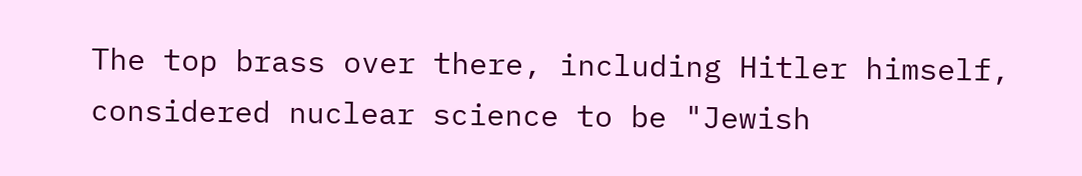The top brass over there, including Hitler himself, considered nuclear science to be "Jewish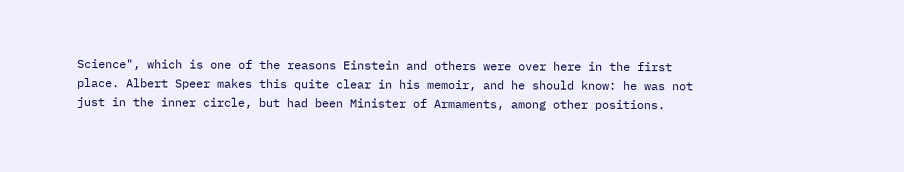Science", which is one of the reasons Einstein and others were over here in the first place. Albert Speer makes this quite clear in his memoir, and he should know: he was not just in the inner circle, but had been Minister of Armaments, among other positions.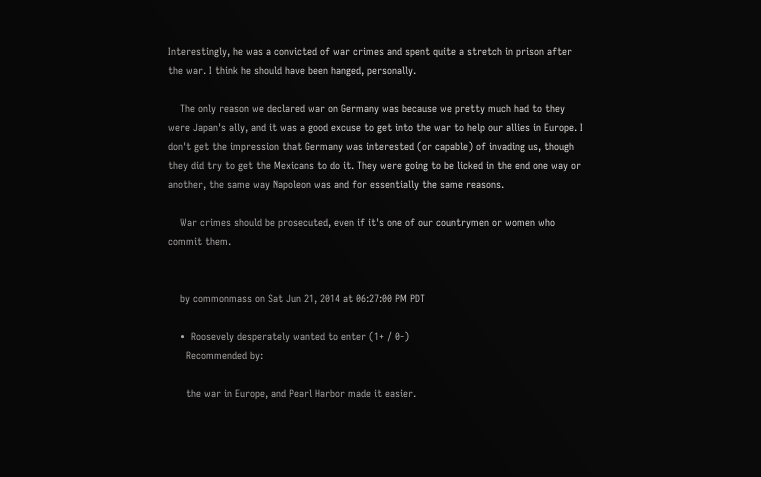Interestingly, he was a convicted of war crimes and spent quite a stretch in prison after the war. I think he should have been hanged, personally.

    The only reason we declared war on Germany was because we pretty much had to they were Japan's ally, and it was a good excuse to get into the war to help our allies in Europe. I don't get the impression that Germany was interested (or capable) of invading us, though they did try to get the Mexicans to do it. They were going to be licked in the end one way or another, the same way Napoleon was and for essentially the same reasons.

    War crimes should be prosecuted, even if it's one of our countrymen or women who commit them.


    by commonmass on Sat Jun 21, 2014 at 06:27:00 PM PDT

    •  Roosevely desperately wanted to enter (1+ / 0-)
      Recommended by:

      the war in Europe, and Pearl Harbor made it easier.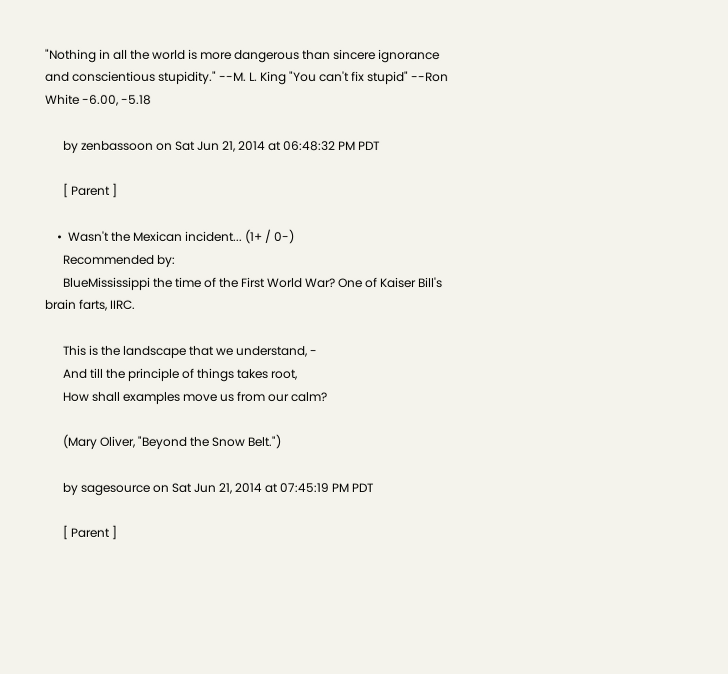"Nothing in all the world is more dangerous than sincere ignorance and conscientious stupidity." --M. L. King "You can't fix stupid" --Ron White -6.00, -5.18

      by zenbassoon on Sat Jun 21, 2014 at 06:48:32 PM PDT

      [ Parent ]

    •  Wasn't the Mexican incident... (1+ / 0-)
      Recommended by:
      BlueMississippi the time of the First World War? One of Kaiser Bill's brain farts, IIRC.

      This is the landscape that we understand, -
      And till the principle of things takes root,
      How shall examples move us from our calm?

      (Mary Oliver, "Beyond the Snow Belt.")

      by sagesource on Sat Jun 21, 2014 at 07:45:19 PM PDT

      [ Parent ]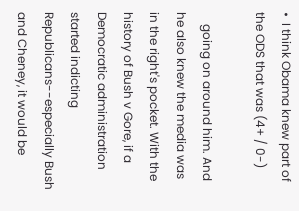•  I think Obama knew part of the ODS that was (4+ / 0-)

    going on around him. And he also knew the media was in the right's pocket. With the history of Bush v Gore, if a Democratic administration started indicting Republicans--especially Bush and Cheney, it would be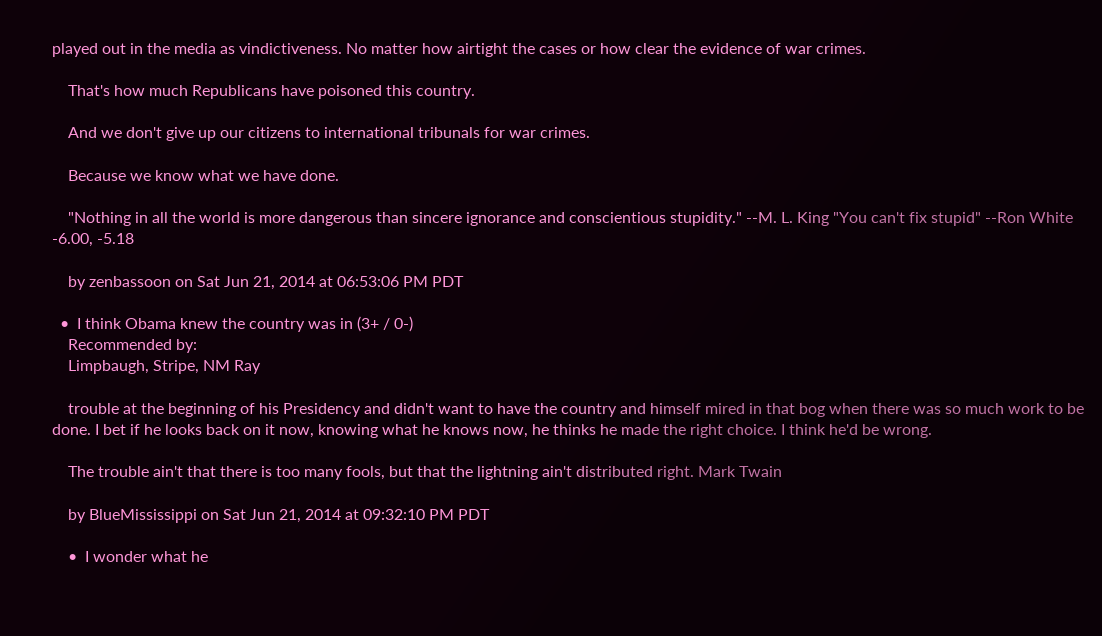played out in the media as vindictiveness. No matter how airtight the cases or how clear the evidence of war crimes.

    That's how much Republicans have poisoned this country.

    And we don't give up our citizens to international tribunals for war crimes.

    Because we know what we have done.

    "Nothing in all the world is more dangerous than sincere ignorance and conscientious stupidity." --M. L. King "You can't fix stupid" --Ron White -6.00, -5.18

    by zenbassoon on Sat Jun 21, 2014 at 06:53:06 PM PDT

  •  I think Obama knew the country was in (3+ / 0-)
    Recommended by:
    Limpbaugh, Stripe, NM Ray

    trouble at the beginning of his Presidency and didn't want to have the country and himself mired in that bog when there was so much work to be done. I bet if he looks back on it now, knowing what he knows now, he thinks he made the right choice. I think he'd be wrong.

    The trouble ain't that there is too many fools, but that the lightning ain't distributed right. Mark Twain

    by BlueMississippi on Sat Jun 21, 2014 at 09:32:10 PM PDT

    •  I wonder what he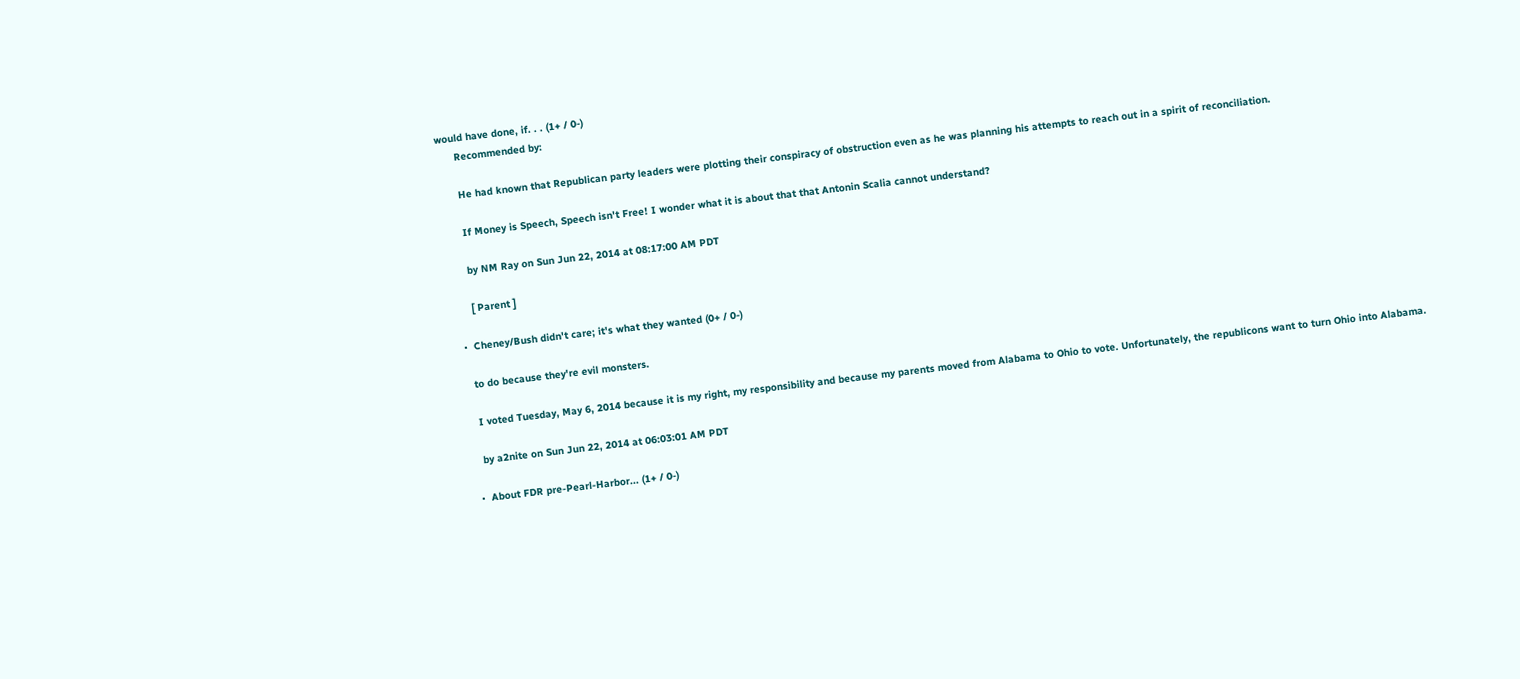would have done, if. . . (1+ / 0-)
      Recommended by:

      He had known that Republican party leaders were plotting their conspiracy of obstruction even as he was planning his attempts to reach out in a spirit of reconciliation.

      If Money is Speech, Speech isn't Free! I wonder what it is about that that Antonin Scalia cannot understand?

      by NM Ray on Sun Jun 22, 2014 at 08:17:00 AM PDT

      [ Parent ]

  •  Cheney/Bush didn't care; it's what they wanted (0+ / 0-)

    to do because they're evil monsters.

    I voted Tuesday, May 6, 2014 because it is my right, my responsibility and because my parents moved from Alabama to Ohio to vote. Unfortunately, the republicons want to turn Ohio into Alabama.

    by a2nite on Sun Jun 22, 2014 at 06:03:01 AM PDT

  •  About FDR pre-Pearl-Harbor... (1+ / 0-)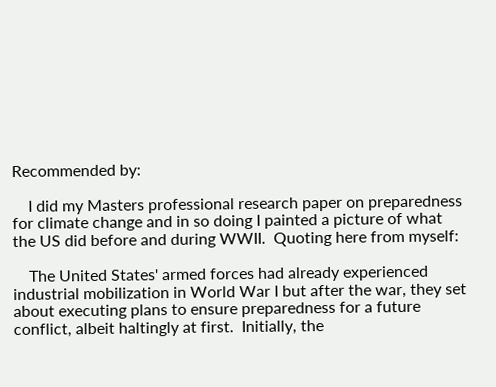Recommended by:

    I did my Masters professional research paper on preparedness for climate change and in so doing I painted a picture of what the US did before and during WWII.  Quoting here from myself:

    The United States' armed forces had already experienced industrial mobilization in World War I but after the war, they set about executing plans to ensure preparedness for a future conflict, albeit haltingly at first.  Initially, the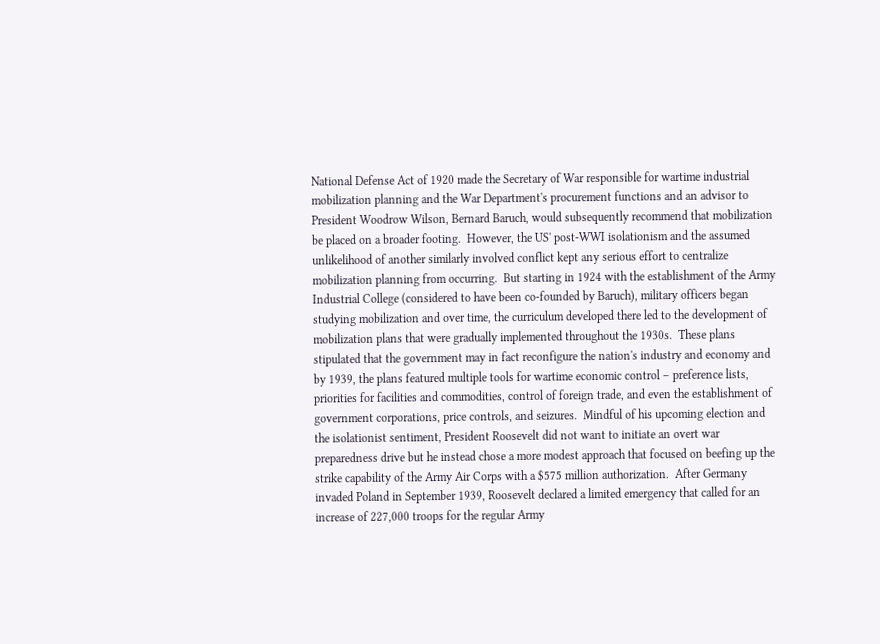National Defense Act of 1920 made the Secretary of War responsible for wartime industrial mobilization planning and the War Department's procurement functions and an advisor to President Woodrow Wilson, Bernard Baruch, would subsequently recommend that mobilization be placed on a broader footing.  However, the US' post-WWI isolationism and the assumed unlikelihood of another similarly involved conflict kept any serious effort to centralize mobilization planning from occurring.  But starting in 1924 with the establishment of the Army Industrial College (considered to have been co-founded by Baruch), military officers began studying mobilization and over time, the curriculum developed there led to the development of mobilization plans that were gradually implemented throughout the 1930s.  These plans stipulated that the government may in fact reconfigure the nation's industry and economy and by 1939, the plans featured multiple tools for wartime economic control – preference lists, priorities for facilities and commodities, control of foreign trade, and even the establishment of government corporations, price controls, and seizures.  Mindful of his upcoming election and the isolationist sentiment, President Roosevelt did not want to initiate an overt war preparedness drive but he instead chose a more modest approach that focused on beefing up the strike capability of the Army Air Corps with a $575 million authorization.  After Germany invaded Poland in September 1939, Roosevelt declared a limited emergency that called for an increase of 227,000 troops for the regular Army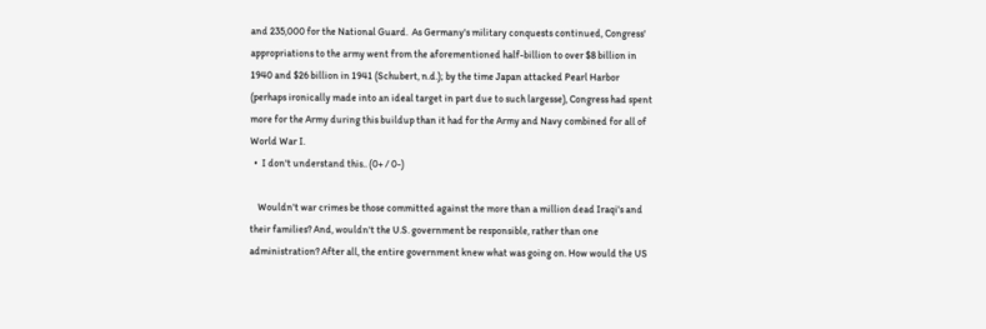and 235,000 for the National Guard.  As Germany's military conquests continued, Congress' appropriations to the army went from the aforementioned half-billion to over $8 billion in 1940 and $26 billion in 1941 (Schubert, n.d.); by the time Japan attacked Pearl Harbor (perhaps ironically made into an ideal target in part due to such largesse), Congress had spent more for the Army during this buildup than it had for the Army and Navy combined for all of World War I.
  •  I don't understand this.. (0+ / 0-)

    Wouldn't war crimes be those committed against the more than a million dead Iraqi's and their families? And, wouldn't the U.S. government be responsible, rather than one administration? After all, the entire government knew what was going on. How would the US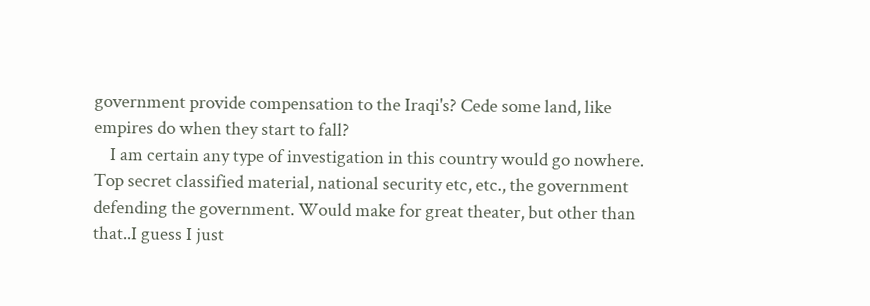government provide compensation to the Iraqi's? Cede some land, like empires do when they start to fall?
    I am certain any type of investigation in this country would go nowhere. Top secret classified material, national security etc, etc., the government defending the government. Would make for great theater, but other than that..I guess I just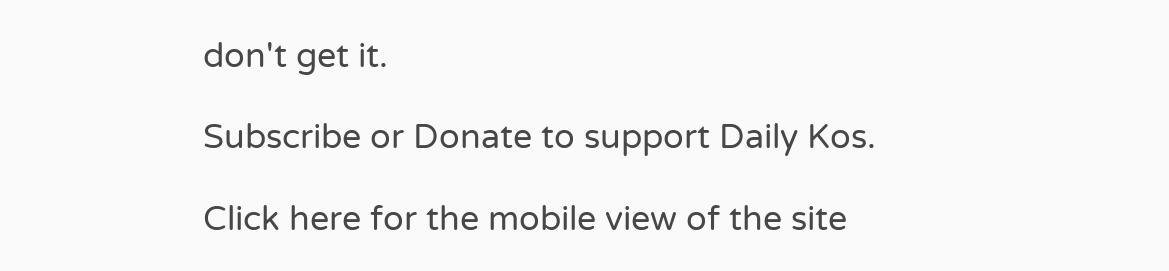don't get it.

Subscribe or Donate to support Daily Kos.

Click here for the mobile view of the site